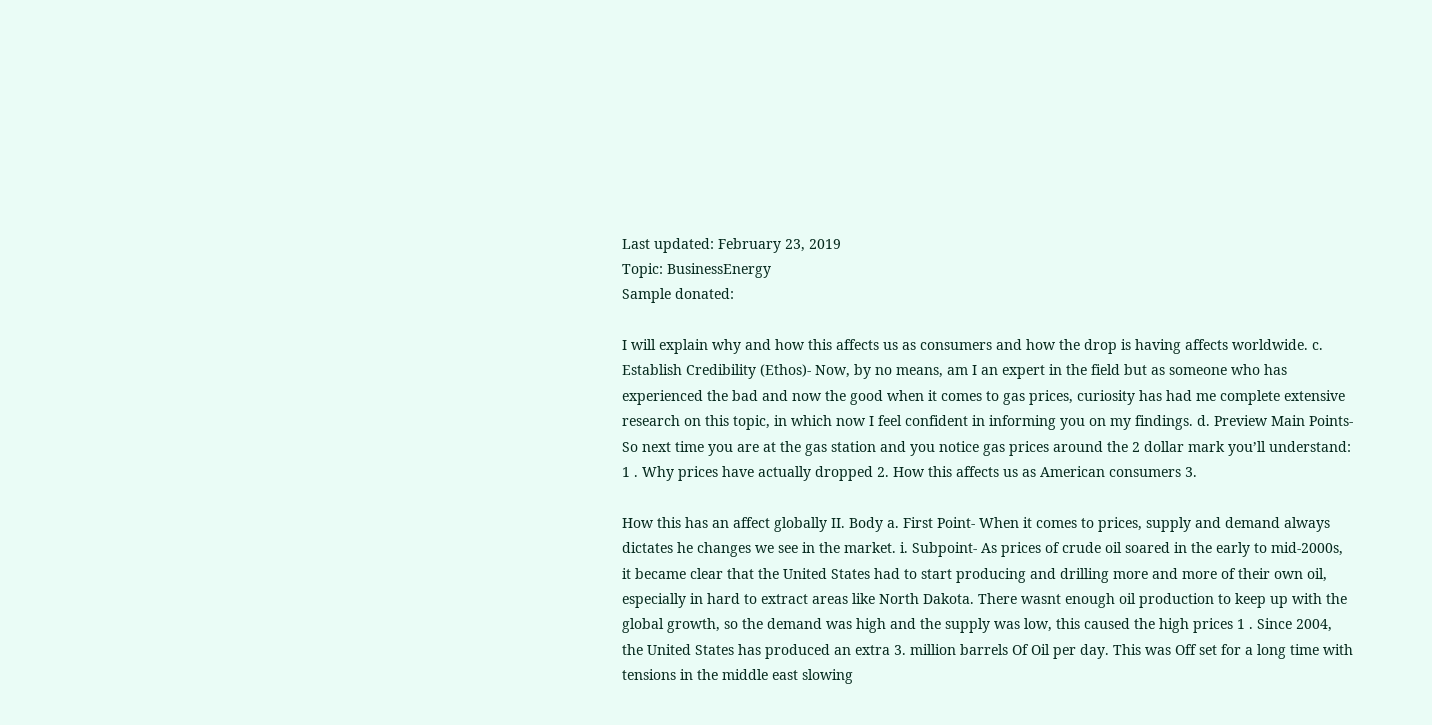Last updated: February 23, 2019
Topic: BusinessEnergy
Sample donated:

I will explain why and how this affects us as consumers and how the drop is having affects worldwide. c. Establish Credibility (Ethos)- Now, by no means, am I an expert in the field but as someone who has experienced the bad and now the good when it comes to gas prices, curiosity has had me complete extensive research on this topic, in which now I feel confident in informing you on my findings. d. Preview Main Points- So next time you are at the gas station and you notice gas prices around the 2 dollar mark you’ll understand: 1 . Why prices have actually dropped 2. How this affects us as American consumers 3.

How this has an affect globally II. Body a. First Point- When it comes to prices, supply and demand always dictates he changes we see in the market. i. Subpoint- As prices of crude oil soared in the early to mid-2000s, it became clear that the United States had to start producing and drilling more and more of their own oil, especially in hard to extract areas like North Dakota. There wasnt enough oil production to keep up with the global growth, so the demand was high and the supply was low, this caused the high prices 1 . Since 2004, the United States has produced an extra 3. million barrels Of Oil per day. This was Off set for a long time with tensions in the middle east slowing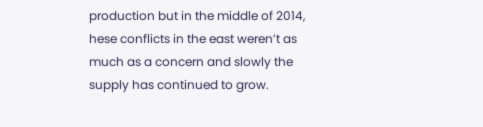production but in the middle of 2014, hese conflicts in the east weren’t as much as a concern and slowly the supply has continued to grow.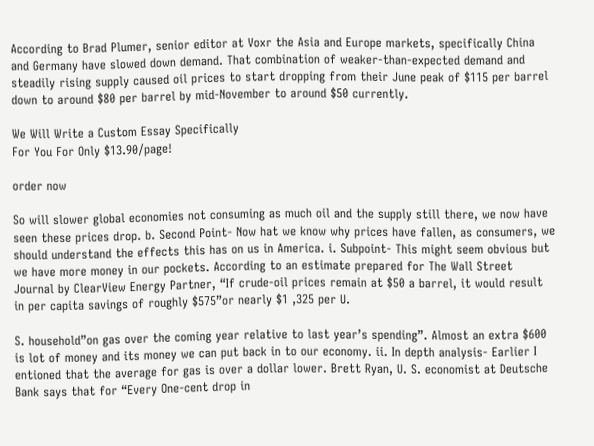According to Brad Plumer, senior editor at Voxr the Asia and Europe markets, specifically China and Germany have slowed down demand. That combination of weaker-than-expected demand and steadily rising supply caused oil prices to start dropping from their June peak of $115 per barrel down to around $80 per barrel by mid-November to around $50 currently.

We Will Write a Custom Essay Specifically
For You For Only $13.90/page!

order now

So will slower global economies not consuming as much oil and the supply still there, we now have seen these prices drop. b. Second Point- Now hat we know why prices have fallen, as consumers, we should understand the effects this has on us in America. i. Subpoint- This might seem obvious but we have more money in our pockets. According to an estimate prepared for The Wall Street Journal by ClearView Energy Partner, “If crude-oil prices remain at $50 a barrel, it would result in per capita savings of roughly $575”or nearly $1 ,325 per U.

S. household”on gas over the coming year relative to last year’s spending”. Almost an extra $600 is lot of money and its money we can put back in to our economy. ii. In depth analysis- Earlier I entioned that the average for gas is over a dollar lower. Brett Ryan, U. S. economist at Deutsche Bank says that for “Every One-cent drop in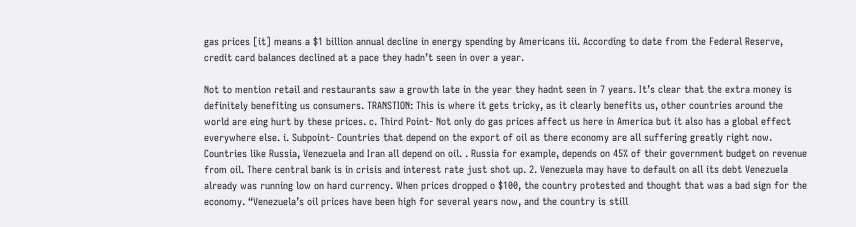gas prices [it] means a $1 billion annual decline in energy spending by Americans iii. According to date from the Federal Reserve, credit card balances declined at a pace they hadn’t seen in over a year.

Not to mention retail and restaurants saw a growth late in the year they hadnt seen in 7 years. It’s clear that the extra money is definitely benefiting us consumers. TRANSTION: This is where it gets tricky, as it clearly benefits us, other countries around the world are eing hurt by these prices. c. Third Point- Not only do gas prices affect us here in America but it also has a global effect everywhere else. i. Subpoint- Countries that depend on the export of oil as there economy are all suffering greatly right now. Countries like Russia, Venezuela and Iran all depend on oil. . Russia for example, depends on 45% of their government budget on revenue from oil. There central bank is in crisis and interest rate just shot up. 2. Venezuela may have to default on all its debt Venezuela already was running low on hard currency. When prices dropped o $100, the country protested and thought that was a bad sign for the economy. “Venezuela’s oil prices have been high for several years now, and the country is still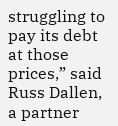struggling to pay its debt at those prices,” said Russ Dallen, a partner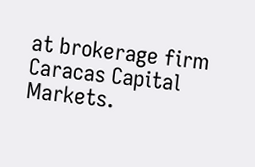at brokerage firm Caracas Capital Markets.